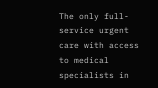The only full-service urgent care with access to medical specialists in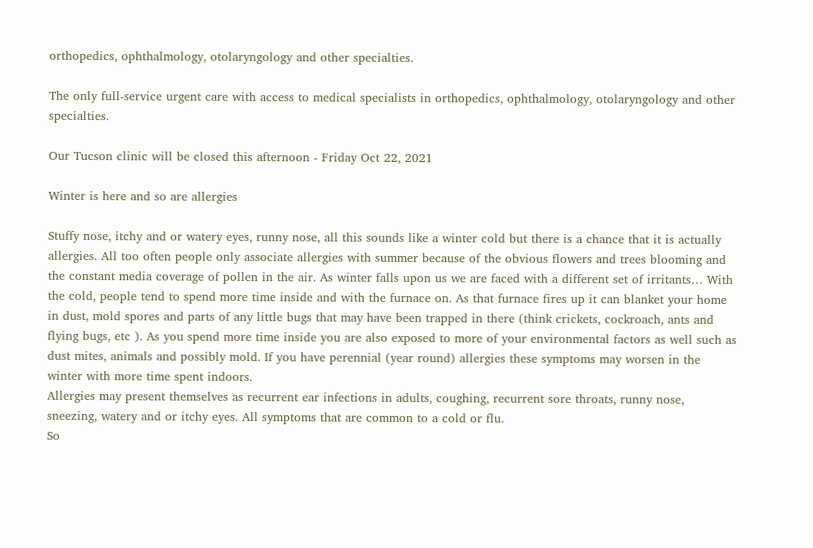orthopedics, ophthalmology, otolaryngology and other specialties.

The only full-service urgent care with access to medical specialists in orthopedics, ophthalmology, otolaryngology and other specialties.

Our Tucson clinic will be closed this afternoon - Friday Oct 22, 2021

Winter is here and so are allergies

Stuffy nose, itchy and or watery eyes, runny nose, all this sounds like a winter cold but there is a chance that it is actually allergies. All too often people only associate allergies with summer because of the obvious flowers and trees blooming and the constant media coverage of pollen in the air. As winter falls upon us we are faced with a different set of irritants… With the cold, people tend to spend more time inside and with the furnace on. As that furnace fires up it can blanket your home in dust, mold spores and parts of any little bugs that may have been trapped in there (think crickets, cockroach, ants and flying bugs, etc ). As you spend more time inside you are also exposed to more of your environmental factors as well such as dust mites, animals and possibly mold. If you have perennial (year round) allergies these symptoms may worsen in the winter with more time spent indoors.
Allergies may present themselves as recurrent ear infections in adults, coughing, recurrent sore throats, runny nose, sneezing, watery and or itchy eyes. All symptoms that are common to a cold or flu.
So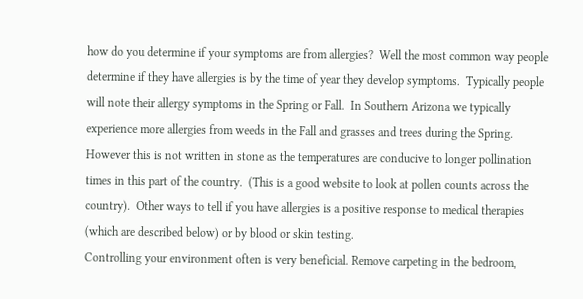how do you determine if your symptoms are from allergies?  Well the most common way people determine if they have allergies is by the time of year they develop symptoms.  Typically people will note their allergy symptoms in the Spring or Fall.  In Southern Arizona we typically experience more allergies from weeds in the Fall and grasses and trees during the Spring.  However this is not written in stone as the temperatures are conducive to longer pollination times in this part of the country.  (This is a good website to look at pollen counts across the country).  Other ways to tell if you have allergies is a positive response to medical therapies (which are described below) or by blood or skin testing.
Controlling your environment often is very beneficial. Remove carpeting in the bedroom,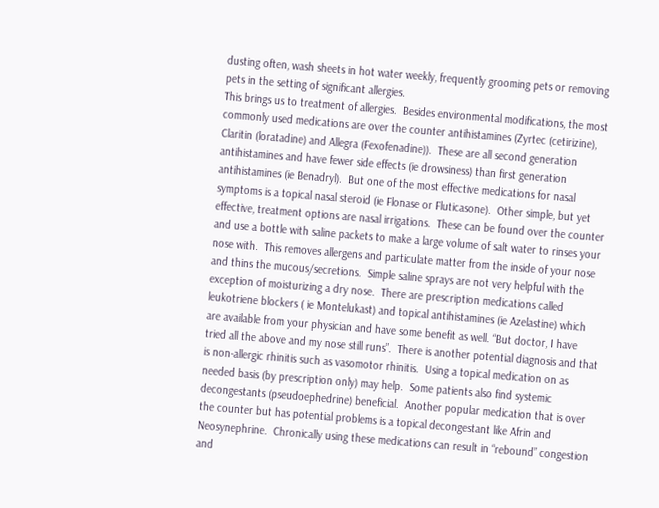dusting often, wash sheets in hot water weekly, frequently grooming pets or removing pets in the setting of significant allergies.
This brings us to treatment of allergies.  Besides environmental modifications, the most commonly used medications are over the counter antihistamines (Zyrtec (cetirizine), Claritin (loratadine) and Allegra (Fexofenadine)).  These are all second generation antihistamines and have fewer side effects (ie drowsiness) than first generation antihistamines (ie Benadryl).  But one of the most effective medications for nasal symptoms is a topical nasal steroid (ie Flonase or Fluticasone).  Other simple, but yet effective, treatment options are nasal irrigations.  These can be found over the counter and use a bottle with saline packets to make a large volume of salt water to rinses your nose with.  This removes allergens and particulate matter from the inside of your nose and thins the mucous/secretions.  Simple saline sprays are not very helpful with the exception of moisturizing a dry nose.  There are prescription medications called leukotriene blockers ( ie Montelukast) and topical antihistamines (ie Azelastine) which are available from your physician and have some benefit as well. “But doctor, I have tried all the above and my nose still runs”.  There is another potential diagnosis and that is non-allergic rhinitis such as vasomotor rhinitis.  Using a topical medication on as needed basis (by prescription only) may help.  Some patients also find systemic decongestants (pseudoephedrine) beneficial.  Another popular medication that is over the counter but has potential problems is a topical decongestant like Afrin and Neosynephrine.  Chronically using these medications can result in “rebound” congestion and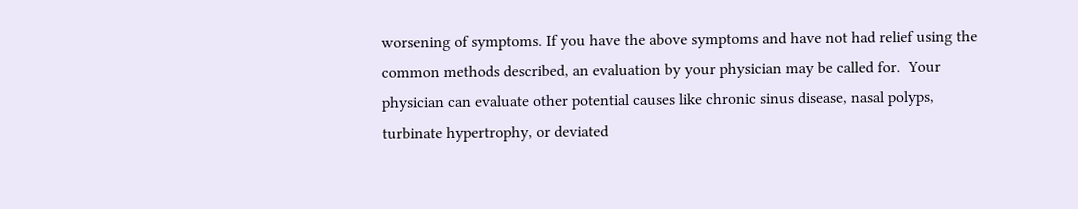worsening of symptoms. If you have the above symptoms and have not had relief using the common methods described, an evaluation by your physician may be called for.  Your physician can evaluate other potential causes like chronic sinus disease, nasal polyps, turbinate hypertrophy, or deviated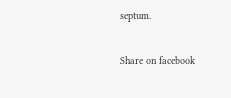septum.


Share on facebook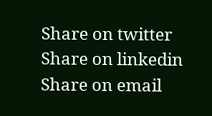Share on twitter
Share on linkedin
Share on email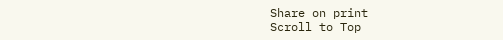Share on print
Scroll to Top